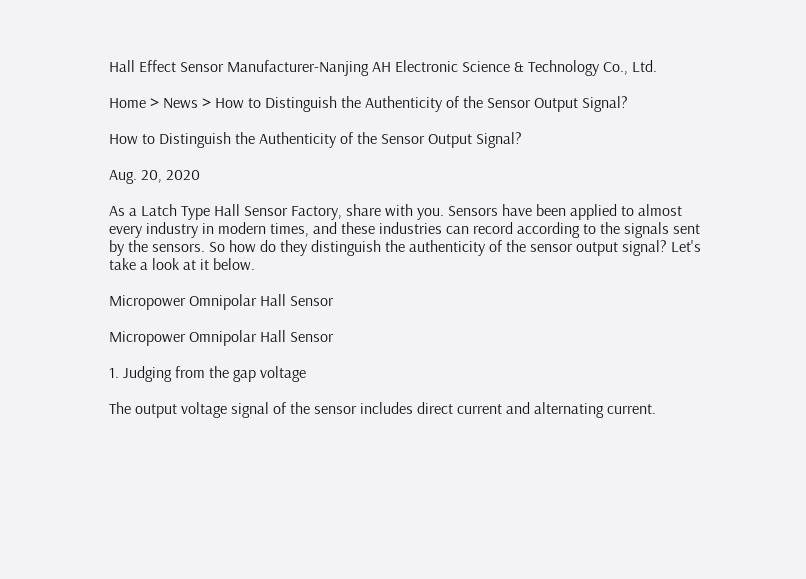Hall Effect Sensor Manufacturer-Nanjing AH Electronic Science & Technology Co., Ltd.

Home > News > How to Distinguish the Authenticity of the Sensor Output Signal?

How to Distinguish the Authenticity of the Sensor Output Signal?

Aug. 20, 2020

As a Latch Type Hall Sensor Factory, share with you. Sensors have been applied to almost every industry in modern times, and these industries can record according to the signals sent by the sensors. So how do they distinguish the authenticity of the sensor output signal? Let's take a look at it below.

Micropower Omnipolar Hall Sensor

Micropower Omnipolar Hall Sensor

1. Judging from the gap voltage

The output voltage signal of the sensor includes direct current and alternating current.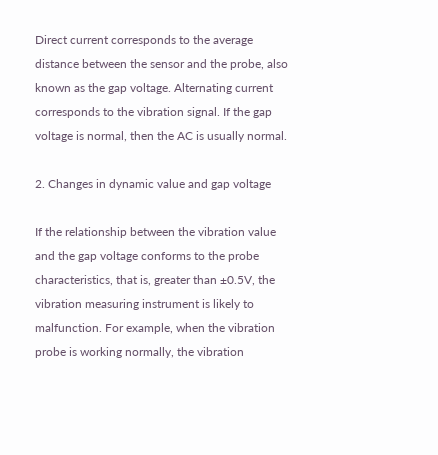Direct current corresponds to the average distance between the sensor and the probe, also known as the gap voltage. Alternating current corresponds to the vibration signal. If the gap voltage is normal, then the AC is usually normal.

2. Changes in dynamic value and gap voltage

If the relationship between the vibration value and the gap voltage conforms to the probe characteristics, that is, greater than ±0.5V, the vibration measuring instrument is likely to malfunction. For example, when the vibration probe is working normally, the vibration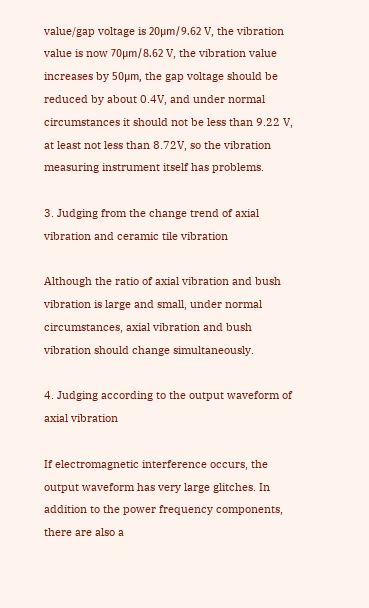value/gap voltage is 20μm/9.62 V, the vibration value is now 70μm/8.62 V, the vibration value increases by 50μm, the gap voltage should be reduced by about 0.4V, and under normal circumstances it should not be less than 9.22 V, at least not less than 8.72V, so the vibration measuring instrument itself has problems.

3. Judging from the change trend of axial vibration and ceramic tile vibration

Although the ratio of axial vibration and bush vibration is large and small, under normal circumstances, axial vibration and bush vibration should change simultaneously.

4. Judging according to the output waveform of axial vibration

If electromagnetic interference occurs, the output waveform has very large glitches. In addition to the power frequency components, there are also a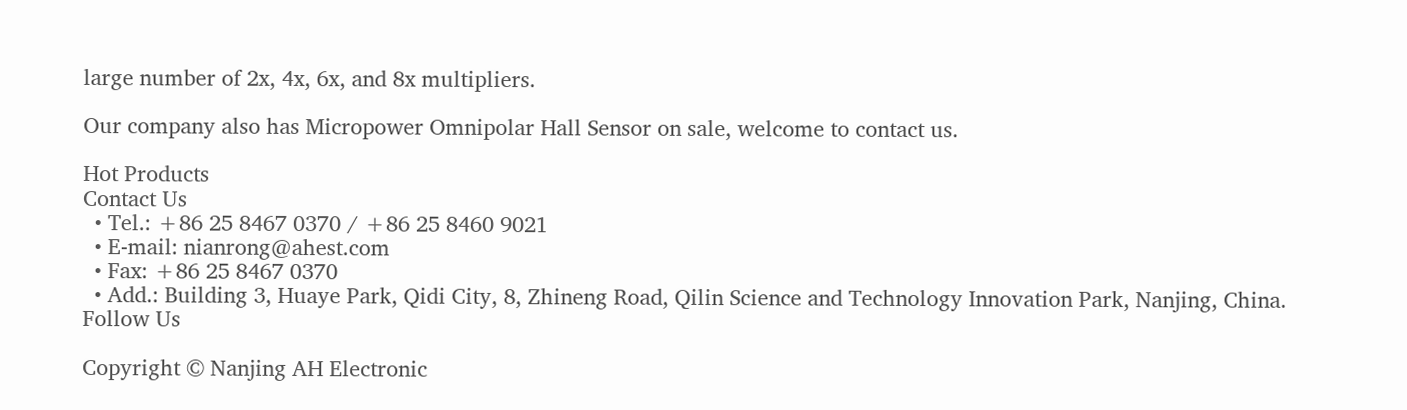large number of 2x, 4x, 6x, and 8x multipliers.

Our company also has Micropower Omnipolar Hall Sensor on sale, welcome to contact us.

Hot Products
Contact Us
  • Tel.: +86 25 8467 0370 / +86 25 8460 9021
  • E-mail: nianrong@ahest.com
  • Fax: +86 25 8467 0370
  • Add.: Building 3, Huaye Park, Qidi City, 8, Zhineng Road, Qilin Science and Technology Innovation Park, Nanjing, China.
Follow Us

Copyright © Nanjing AH Electronic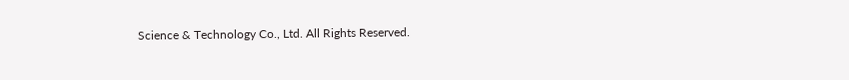Science & Technology Co., Ltd. All Rights Reserved.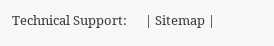Technical Support:      | Sitemap |